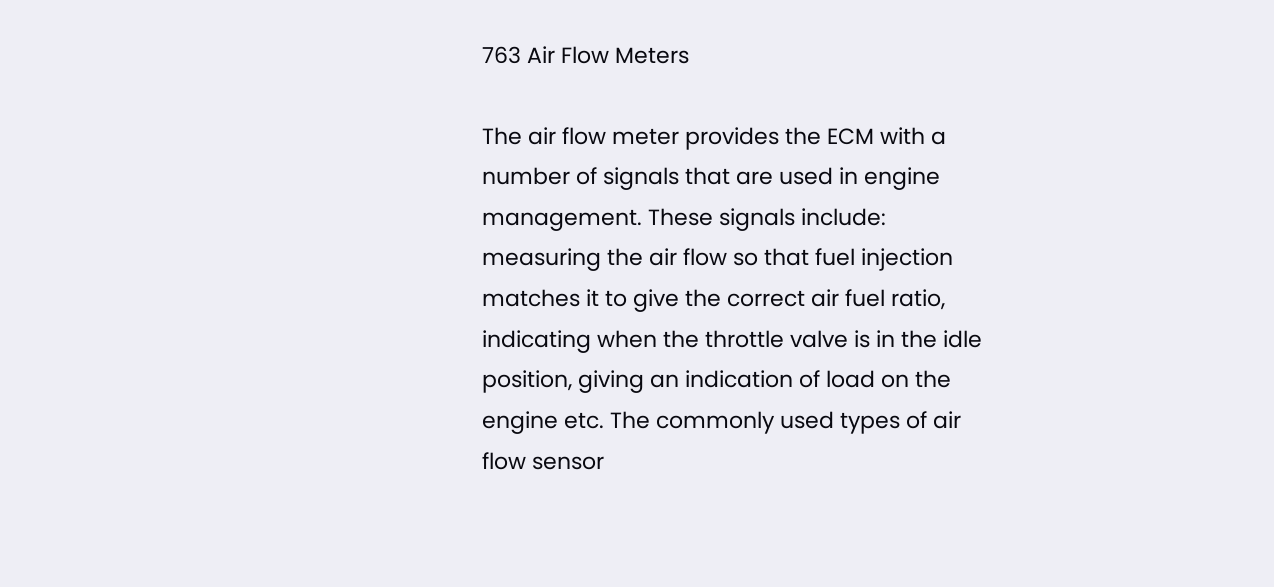763 Air Flow Meters

The air flow meter provides the ECM with a number of signals that are used in engine management. These signals include: measuring the air flow so that fuel injection matches it to give the correct air fuel ratio, indicating when the throttle valve is in the idle position, giving an indication of load on the engine etc. The commonly used types of air flow sensor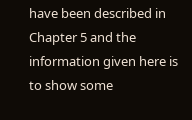have been described in Chapter 5 and the information given here is to show some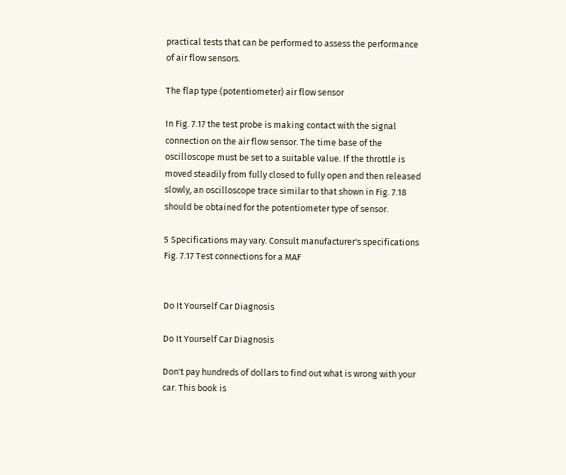practical tests that can be performed to assess the performance of air flow sensors.

The flap type (potentiometer) air flow sensor

In Fig. 7.17 the test probe is making contact with the signal connection on the air flow sensor. The time base of the oscilloscope must be set to a suitable value. If the throttle is moved steadily from fully closed to fully open and then released slowly, an oscilloscope trace similar to that shown in Fig. 7.18 should be obtained for the potentiometer type of sensor.

5 Specifications may vary. Consult manufacturer's specifications Fig. 7.17 Test connections for a MAF


Do It Yourself Car Diagnosis

Do It Yourself Car Diagnosis

Don't pay hundreds of dollars to find out what is wrong with your car. This book is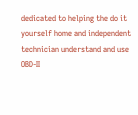dedicated to helping the do it yourself home and independent technician understand and use OBD-II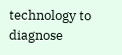technology to diagnose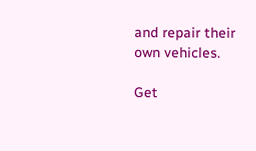and repair their own vehicles.

Get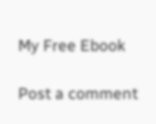My Free Ebook

Post a comment